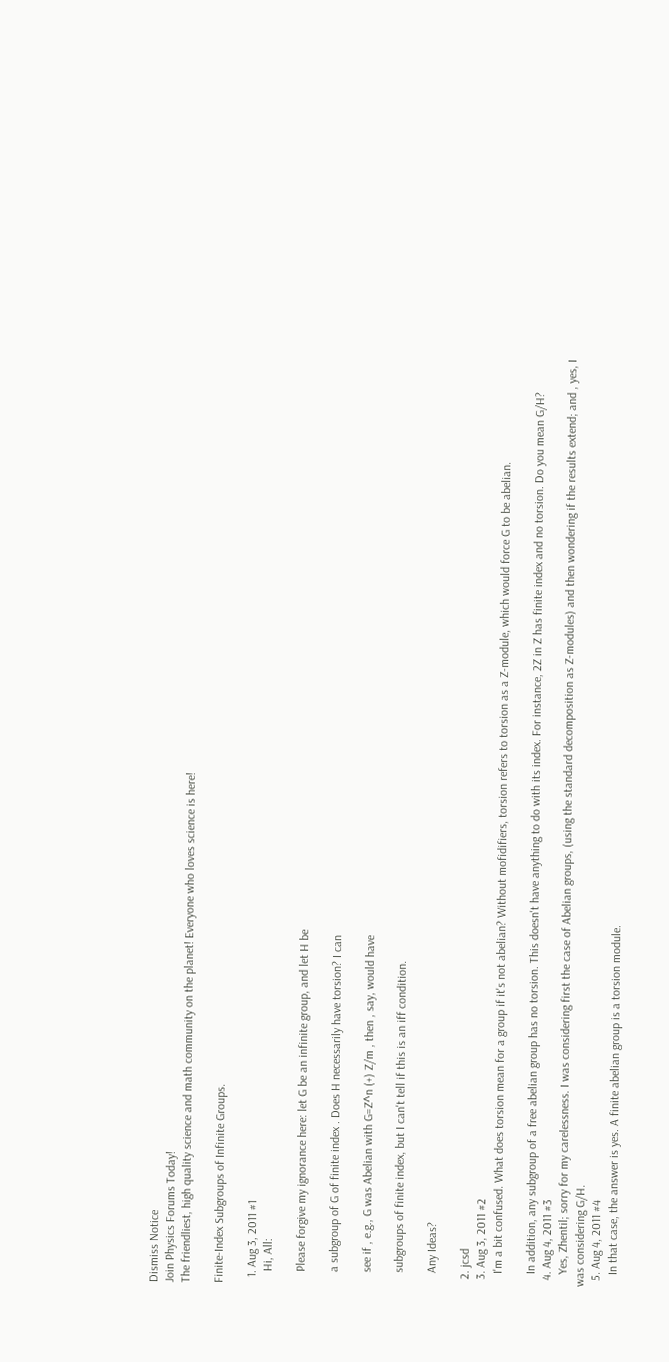Dismiss Notice
Join Physics Forums Today!
The friendliest, high quality science and math community on the planet! Everyone who loves science is here!

Finite-Index Subgroups of Infinite Groups.

  1. Aug 3, 2011 #1
    Hi, All:

    Please forgive my ignorance here: let G be an infinite group, and let H be

    a subgroup of G of finite index . Does H necessarily have torsion? I can

    see if , e.g., G was Abelian with G=Z^n (+) Z/m , then , say, would have

    subgroups of finite index, but I can't tell if this is an iff condition.

    Any Ideas?

  2. jcsd
  3. Aug 3, 2011 #2
    I'm a bit confused. What does torsion mean for a group if it's not abelian? Without mofidifiers, torsion refers to torsion as a Z-module, which would force G to be abelian.

    In addition, any subgroup of a free abelian group has no torsion. This doesn't have anything to do with its index. For instance, 2Z in Z has finite index and no torsion. Do you mean G/H?
  4. Aug 4, 2011 #3
    Yes, Zhentil; sorry for my carelessness. I was considering first the case of Abelian groups, (using the standard decomposition as Z-modules) and then wondering if the results extend; and , yes, I was considering G/H.
  5. Aug 4, 2011 #4
    In that case, the answer is yes. A finite abelian group is a torsion module.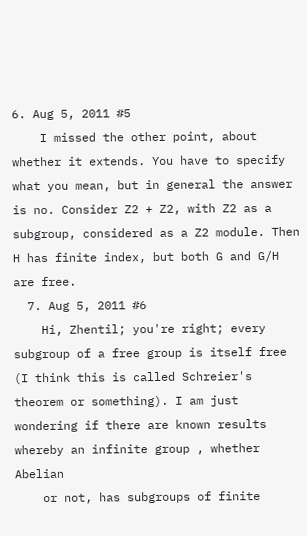6. Aug 5, 2011 #5
    I missed the other point, about whether it extends. You have to specify what you mean, but in general the answer is no. Consider Z2 + Z2, with Z2 as a subgroup, considered as a Z2 module. Then H has finite index, but both G and G/H are free.
  7. Aug 5, 2011 #6
    Hi, Zhentil; you're right; every subgroup of a free group is itself free (I think this is called Schreier's theorem or something). I am just wondering if there are known results whereby an infinite group , whether Abelian
    or not, has subgroups of finite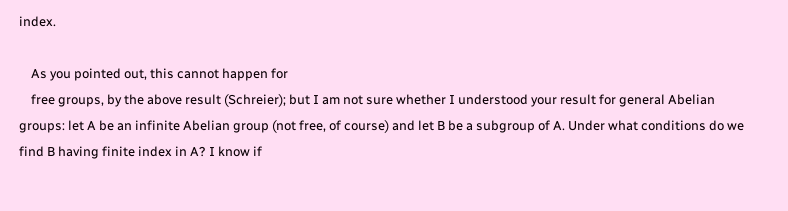index.

    As you pointed out, this cannot happen for
    free groups, by the above result (Schreier); but I am not sure whether I understood your result for general Abelian groups: let A be an infinite Abelian group (not free, of course) and let B be a subgroup of A. Under what conditions do we find B having finite index in A? I know if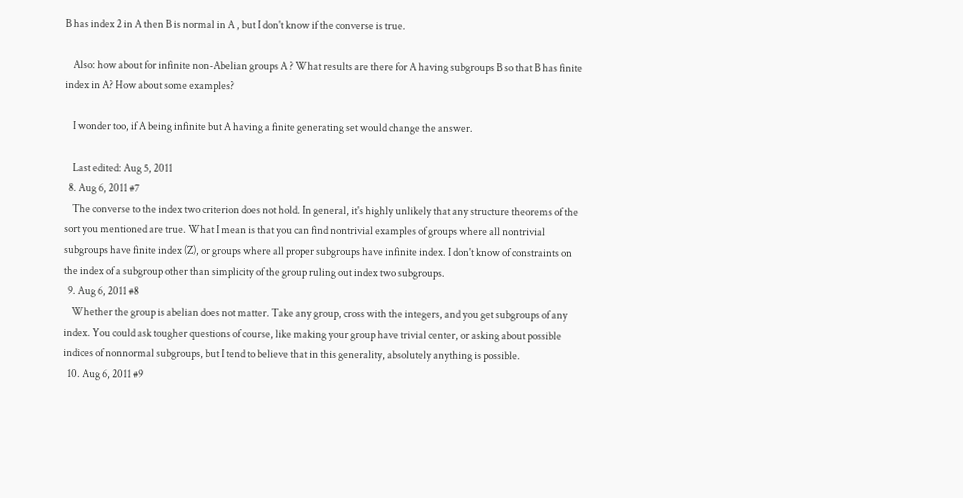B has index 2 in A then B is normal in A , but I don't know if the converse is true.

    Also: how about for infinite non-Abelian groups A ? What results are there for A having subgroups B so that B has finite index in A? How about some examples?

    I wonder too, if A being infinite but A having a finite generating set would change the answer.

    Last edited: Aug 5, 2011
  8. Aug 6, 2011 #7
    The converse to the index two criterion does not hold. In general, it's highly unlikely that any structure theorems of the sort you mentioned are true. What I mean is that you can find nontrivial examples of groups where all nontrivial subgroups have finite index (Z), or groups where all proper subgroups have infinite index. I don't know of constraints on the index of a subgroup other than simplicity of the group ruling out index two subgroups.
  9. Aug 6, 2011 #8
    Whether the group is abelian does not matter. Take any group, cross with the integers, and you get subgroups of any index. You could ask tougher questions of course, like making your group have trivial center, or asking about possible indices of nonnormal subgroups, but I tend to believe that in this generality, absolutely anything is possible.
  10. Aug 6, 2011 #9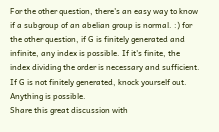For the other question, there's an easy way to know if a subgroup of an abelian group is normal. :) for the other question, if G is finitely generated and infinite, any index is possible. If it's finite, the index dividing the order is necessary and sufficient. If G is not finitely generated, knock yourself out. Anything is possible.
Share this great discussion with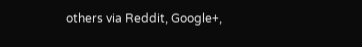others via Reddit, Google+,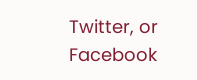Twitter, or Facebook